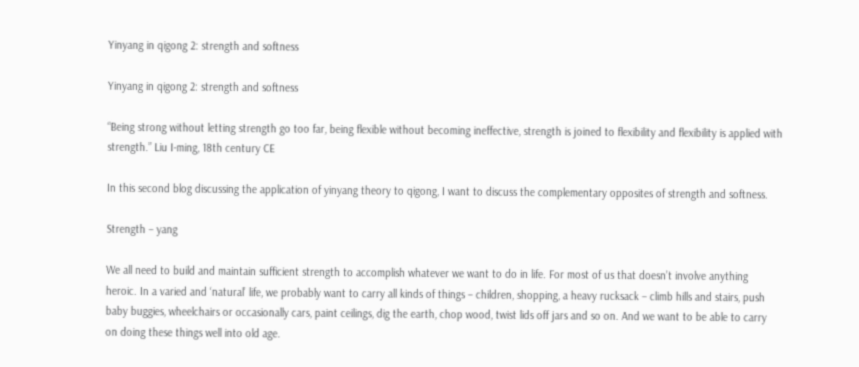Yinyang in qigong 2: strength and softness

Yinyang in qigong 2: strength and softness

“Being strong without letting strength go too far, being flexible without becoming ineffective, strength is joined to flexibility and flexibility is applied with strength.” Liu I-ming, 18th century CE

In this second blog discussing the application of yinyang theory to qigong, I want to discuss the complementary opposites of strength and softness.

Strength – yang

We all need to build and maintain sufficient strength to accomplish whatever we want to do in life. For most of us that doesn’t involve anything heroic. In a varied and ‘natural’ life, we probably want to carry all kinds of things – children, shopping, a heavy rucksack – climb hills and stairs, push baby buggies, wheelchairs or occasionally cars, paint ceilings, dig the earth, chop wood, twist lids off jars and so on. And we want to be able to carry on doing these things well into old age.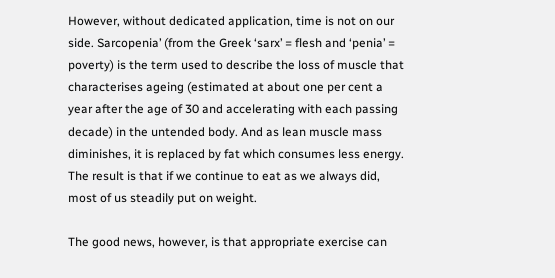However, without dedicated application, time is not on our side. Sarcopenia’ (from the Greek ‘sarx’ = flesh and ‘penia’ = poverty) is the term used to describe the loss of muscle that characterises ageing (estimated at about one per cent a year after the age of 30 and accelerating with each passing decade) in the untended body. And as lean muscle mass diminishes, it is replaced by fat which consumes less energy. The result is that if we continue to eat as we always did, most of us steadily put on weight.

The good news, however, is that appropriate exercise can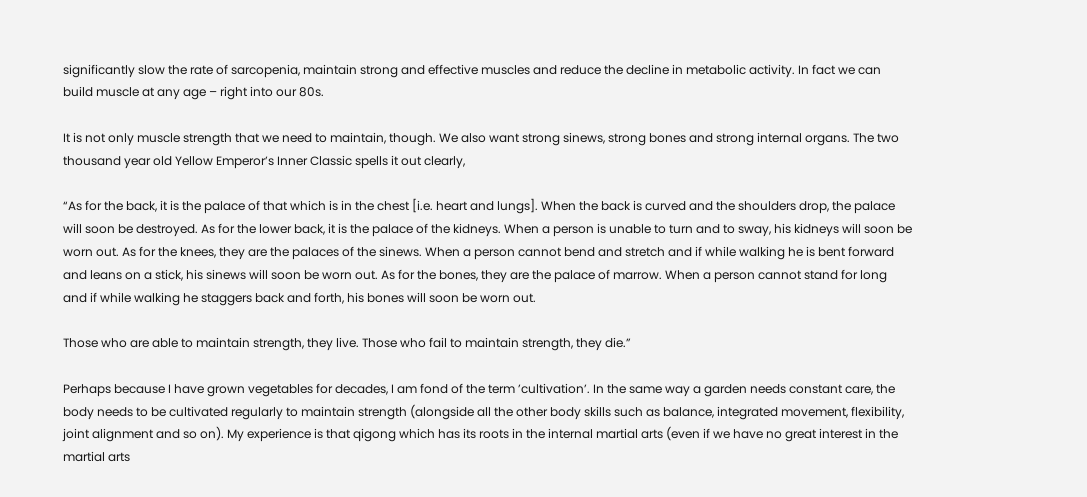significantly slow the rate of sarcopenia, maintain strong and effective muscles and reduce the decline in metabolic activity. In fact we can build muscle at any age – right into our 80s.

It is not only muscle strength that we need to maintain, though. We also want strong sinews, strong bones and strong internal organs. The two thousand year old Yellow Emperor’s Inner Classic spells it out clearly,

“As for the back, it is the palace of that which is in the chest [i.e. heart and lungs]. When the back is curved and the shoulders drop, the palace will soon be destroyed. As for the lower back, it is the palace of the kidneys. When a person is unable to turn and to sway, his kidneys will soon be worn out. As for the knees, they are the palaces of the sinews. When a person cannot bend and stretch and if while walking he is bent forward and leans on a stick, his sinews will soon be worn out. As for the bones, they are the palace of marrow. When a person cannot stand for long and if while walking he staggers back and forth, his bones will soon be worn out.

Those who are able to maintain strength, they live. Those who fail to maintain strength, they die.”

Perhaps because I have grown vegetables for decades, I am fond of the term ’cultivation’. In the same way a garden needs constant care, the body needs to be cultivated regularly to maintain strength (alongside all the other body skills such as balance, integrated movement, flexibility, joint alignment and so on). My experience is that qigong which has its roots in the internal martial arts (even if we have no great interest in the martial arts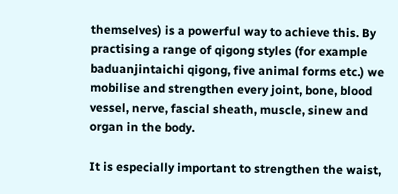themselves) is a powerful way to achieve this. By practising a range of qigong styles (for example baduanjintaichi qigong, five animal forms etc.) we mobilise and strengthen every joint, bone, blood vessel, nerve, fascial sheath, muscle, sinew and organ in the body.

It is especially important to strengthen the waist,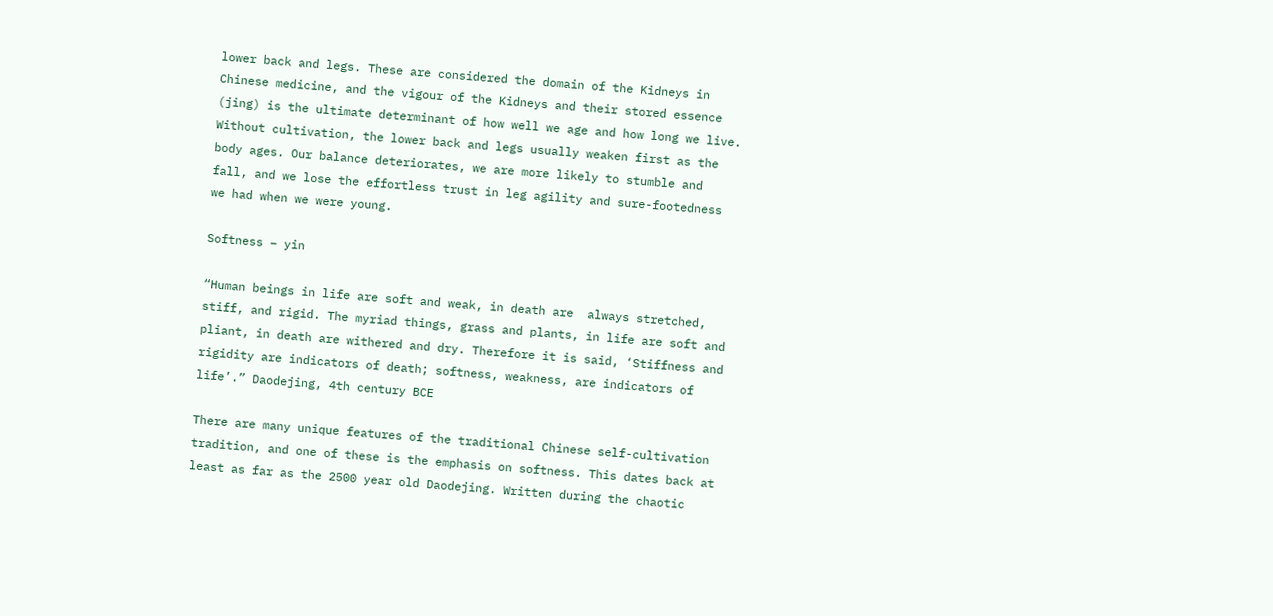lower back and legs. These are considered the domain of the Kidneys in Chinese medicine, and the vigour of the Kidneys and their stored essence (jing) is the ultimate determinant of how well we age and how long we live. Without cultivation, the lower back and legs usually weaken first as the body ages. Our balance deteriorates, we are more likely to stumble and fall, and we lose the effortless trust in leg agility and sure-footedness we had when we were young.

Softness – yin

“Human beings in life are soft and weak, in death are  always stretched, stiff, and rigid. The myriad things, grass and plants, in life are soft and pliant, in death are withered and dry. Therefore it is said, ‘Stiffness and rigidity are indicators of death; softness, weakness, are indicators of life’.” Daodejing, 4th century BCE

There are many unique features of the traditional Chinese self-cultivation tradition, and one of these is the emphasis on softness. This dates back at least as far as the 2500 year old Daodejing. Written during the chaotic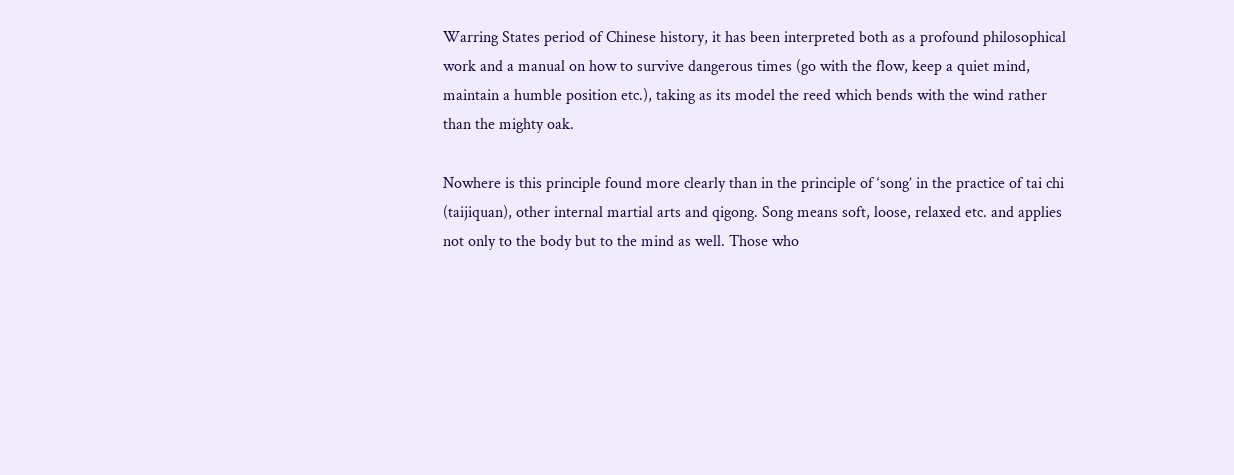Warring States period of Chinese history, it has been interpreted both as a profound philosophical work and a manual on how to survive dangerous times (go with the flow, keep a quiet mind, maintain a humble position etc.), taking as its model the reed which bends with the wind rather than the mighty oak.

Nowhere is this principle found more clearly than in the principle of ‘song’ in the practice of tai chi (taijiquan), other internal martial arts and qigong. Song means soft, loose, relaxed etc. and applies not only to the body but to the mind as well. Those who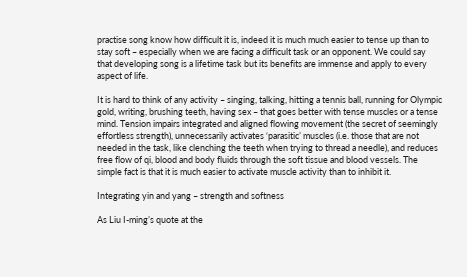practise song know how difficult it is, indeed it is much much easier to tense up than to stay soft – especially when we are facing a difficult task or an opponent. We could say that developing song is a lifetime task but its benefits are immense and apply to every aspect of life.

It is hard to think of any activity – singing, talking, hitting a tennis ball, running for Olympic gold, writing, brushing teeth, having sex – that goes better with tense muscles or a tense mind. Tension impairs integrated and aligned flowing movement (the secret of seemingly effortless strength), unnecessarily activates ‘parasitic’ muscles (i.e. those that are not needed in the task, like clenching the teeth when trying to thread a needle), and reduces free flow of qi, blood and body fluids through the soft tissue and blood vessels. The simple fact is that it is much easier to activate muscle activity than to inhibit it.

Integrating yin and yang – strength and softness

As Liu I-ming’s quote at the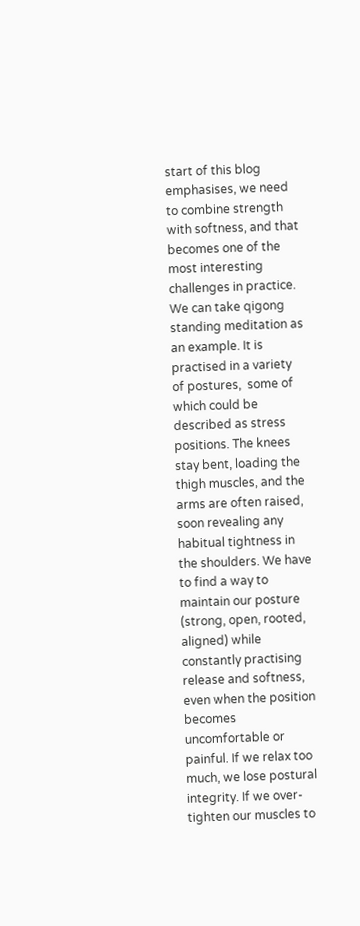start of this blog emphasises, we need to combine strength with softness, and that becomes one of the most interesting challenges in practice. We can take qigong standing meditation as an example. It is practised in a variety of postures,  some of which could be described as stress positions. The knees stay bent, loading the thigh muscles, and the arms are often raised, soon revealing any habitual tightness in the shoulders. We have to find a way to maintain our posture (strong, open, rooted, aligned) while constantly practising release and softness, even when the position becomes uncomfortable or painful. If we relax too much, we lose postural integrity. If we over-tighten our muscles to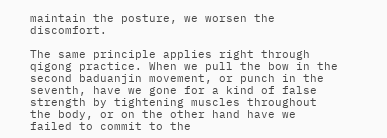maintain the posture, we worsen the discomfort.

The same principle applies right through qigong practice. When we pull the bow in the second baduanjin movement, or punch in the seventh, have we gone for a kind of false strength by tightening muscles throughout the body, or on the other hand have we failed to commit to the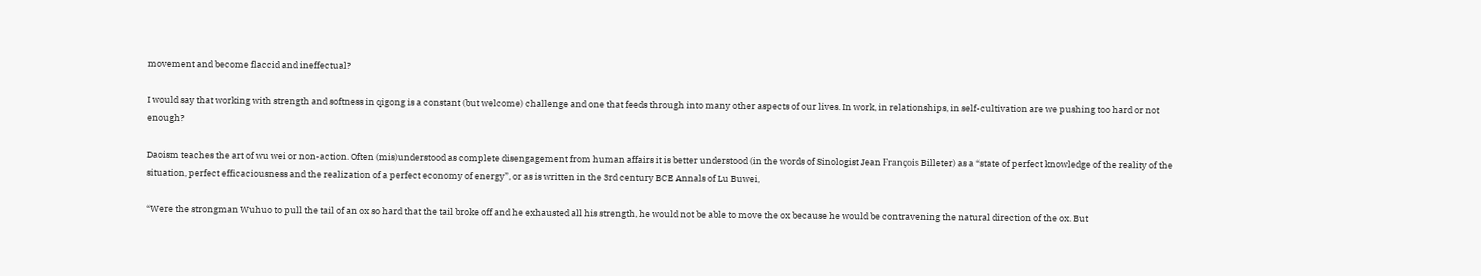movement and become flaccid and ineffectual?

I would say that working with strength and softness in qigong is a constant (but welcome) challenge and one that feeds through into many other aspects of our lives. In work, in relationships, in self-cultivation are we pushing too hard or not enough?

Daoism teaches the art of wu wei or non-action. Often (mis)understood as complete disengagement from human affairs it is better understood (in the words of Sinologist Jean François Billeter) as a “state of perfect knowledge of the reality of the situation, perfect efficaciousness and the realization of a perfect economy of energy”, or as is written in the 3rd century BCE Annals of Lu Buwei,

“Were the strongman Wuhuo to pull the tail of an ox so hard that the tail broke off and he exhausted all his strength, he would not be able to move the ox because he would be contravening the natural direction of the ox. But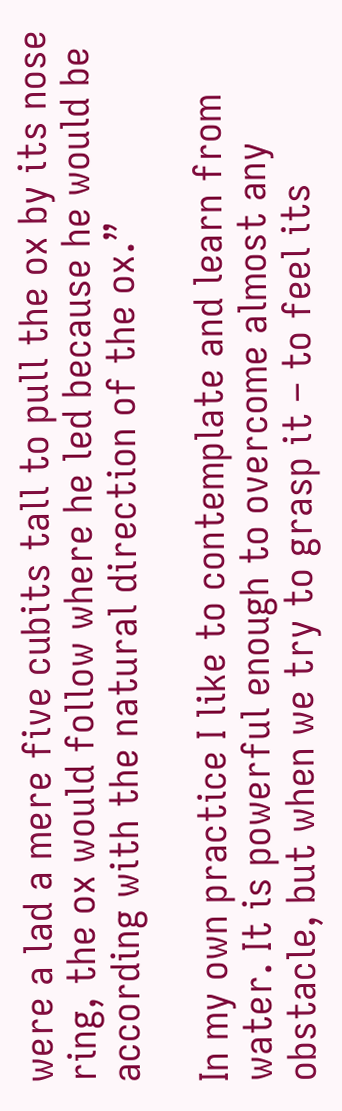were a lad a mere five cubits tall to pull the ox by its nose ring, the ox would follow where he led because he would be according with the natural direction of the ox.”

In my own practice I like to contemplate and learn from water. It is powerful enough to overcome almost any obstacle, but when we try to grasp it – to feel its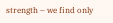strength – we find only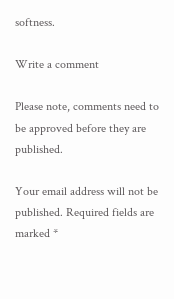softness.

Write a comment

Please note, comments need to be approved before they are published.

Your email address will not be published. Required fields are marked *